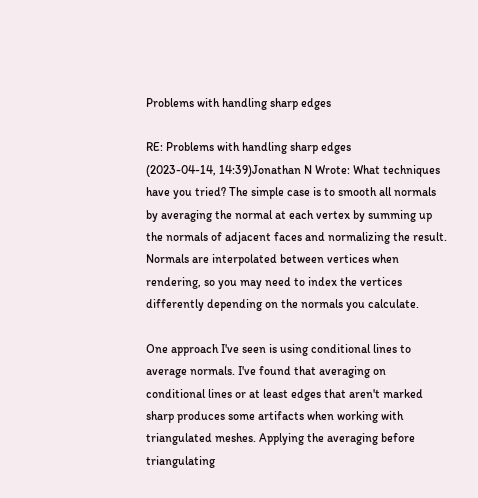Problems with handling sharp edges

RE: Problems with handling sharp edges
(2023-04-14, 14:39)Jonathan N Wrote: What techniques have you tried? The simple case is to smooth all normals by averaging the normal at each vertex by summing up the normals of adjacent faces and normalizing the result. Normals are interpolated between vertices when rendering, so you may need to index the vertices differently depending on the normals you calculate.

One approach I've seen is using conditional lines to average normals. I've found that averaging on conditional lines or at least edges that aren't marked sharp produces some artifacts when working with triangulated meshes. Applying the averaging before triangulating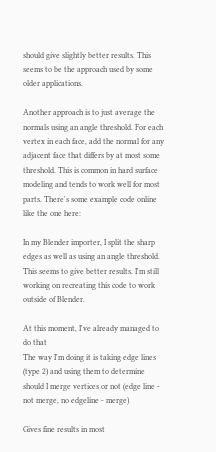should give slightly better results. This seems to be the approach used by some older applications.

Another approach is to just average the normals using an angle threshold. For each vertex in each face, add the normal for any adjacent face that differs by at most some threshold. This is common in hard surface modeling and tends to work well for most parts. There's some example code online like the one here:

In my Blender importer, I split the sharp edges as well as using an angle threshold. This seems to give better results. I'm still working on recreating this code to work outside of Blender.

At this moment, I've already managed to do that
The way I'm doing it is taking edge lines (type 2) and using them to determine should I merge vertices or not (edge line - not merge, no edgeline - merge)

Gives fine results in most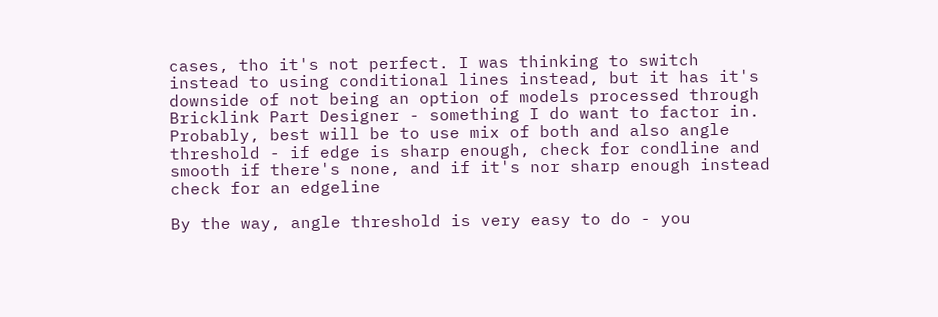cases, tho it's not perfect. I was thinking to switch instead to using conditional lines instead, but it has it's downside of not being an option of models processed through Bricklink Part Designer - something I do want to factor in. Probably, best will be to use mix of both and also angle threshold - if edge is sharp enough, check for condline and smooth if there's none, and if it's nor sharp enough instead check for an edgeline

By the way, angle threshold is very easy to do - you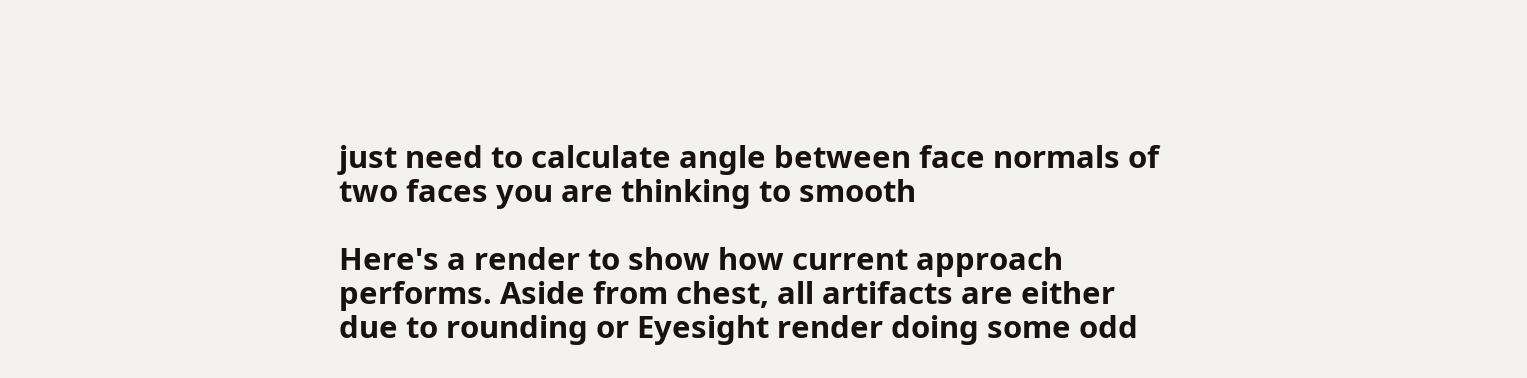just need to calculate angle between face normals of two faces you are thinking to smooth

Here's a render to show how current approach performs. Aside from chest, all artifacts are either due to rounding or Eyesight render doing some odd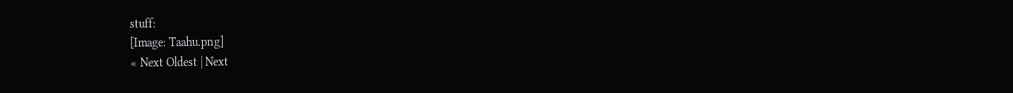stuff:
[Image: Taahu.png]
« Next Oldest | Next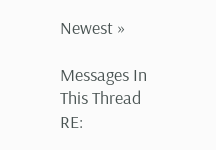Newest »

Messages In This Thread
RE: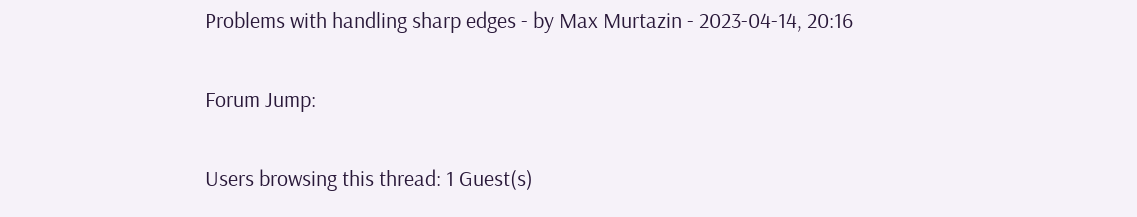Problems with handling sharp edges - by Max Murtazin - 2023-04-14, 20:16

Forum Jump:

Users browsing this thread: 1 Guest(s)